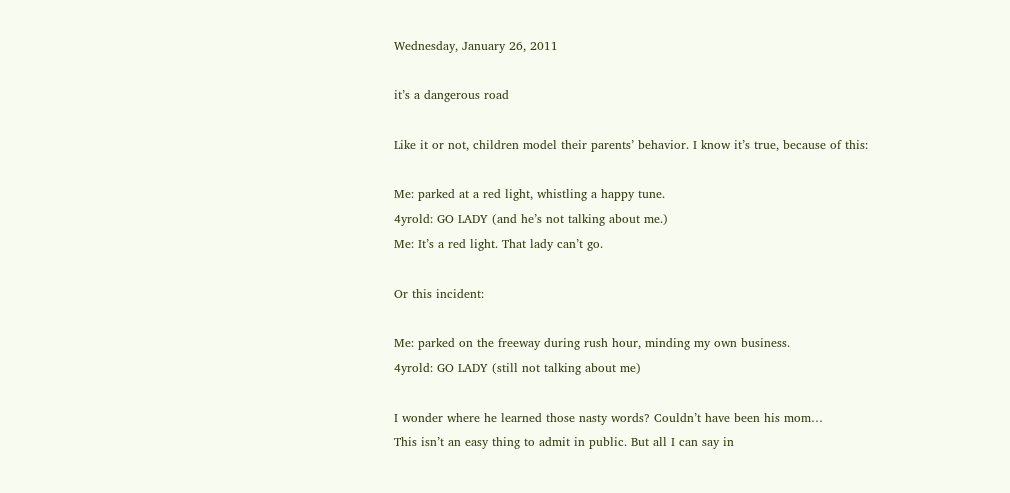Wednesday, January 26, 2011

it’s a dangerous road

Like it or not, children model their parents’ behavior. I know it’s true, because of this:

Me: parked at a red light, whistling a happy tune.
4yrold: GO LADY (and he’s not talking about me.)
Me: It’s a red light. That lady can’t go.

Or this incident:

Me: parked on the freeway during rush hour, minding my own business.
4yrold: GO LADY (still not talking about me)

I wonder where he learned those nasty words? Couldn’t have been his mom…
This isn’t an easy thing to admit in public. But all I can say in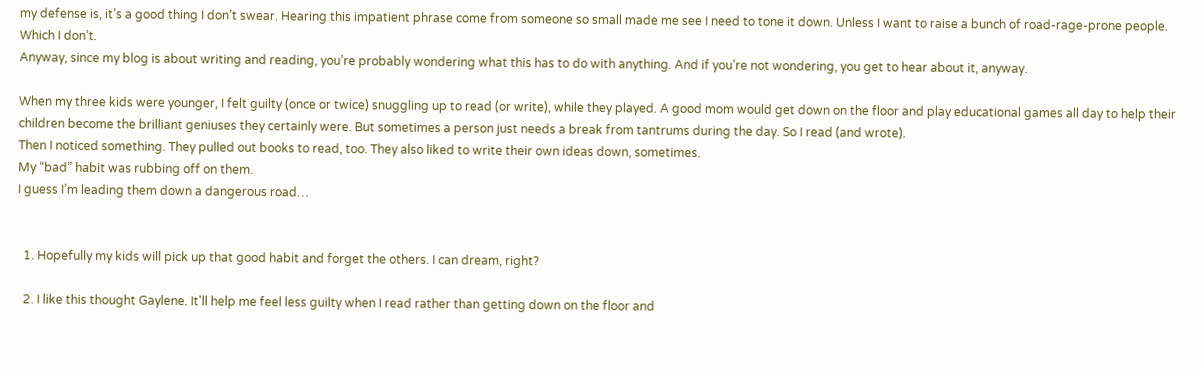my defense is, it’s a good thing I don’t swear. Hearing this impatient phrase come from someone so small made me see I need to tone it down. Unless I want to raise a bunch of road-rage-prone people. Which I don’t.
Anyway, since my blog is about writing and reading, you’re probably wondering what this has to do with anything. And if you’re not wondering, you get to hear about it, anyway.

When my three kids were younger, I felt guilty (once or twice) snuggling up to read (or write), while they played. A good mom would get down on the floor and play educational games all day to help their children become the brilliant geniuses they certainly were. But sometimes a person just needs a break from tantrums during the day. So I read (and wrote).
Then I noticed something. They pulled out books to read, too. They also liked to write their own ideas down, sometimes.
My “bad” habit was rubbing off on them.
I guess I’m leading them down a dangerous road…


  1. Hopefully my kids will pick up that good habit and forget the others. I can dream, right?

  2. I like this thought Gaylene. It'll help me feel less guilty when I read rather than getting down on the floor and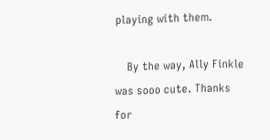playing with them.

    By the way, Ally Finkle was sooo cute. Thanks for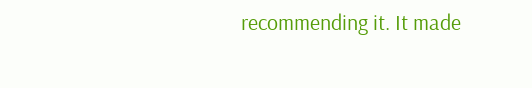recommending it. It made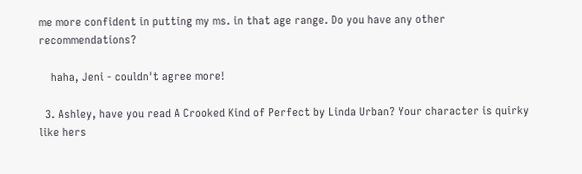me more confident in putting my ms. in that age range. Do you have any other recommendations?

    haha, Jeni - couldn't agree more!

  3. Ashley, have you read A Crooked Kind of Perfect by Linda Urban? Your character is quirky like hers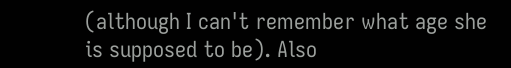(although I can't remember what age she is supposed to be). Also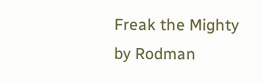Freak the Mighty by Rodman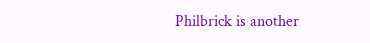Philbrick is another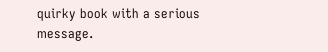quirky book with a serious message.